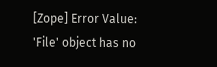[Zope] Error Value: 'File' object has no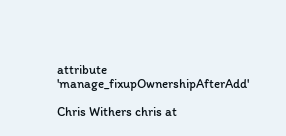attribute 'manage_fixupOwnershipAfterAdd'

Chris Withers chris at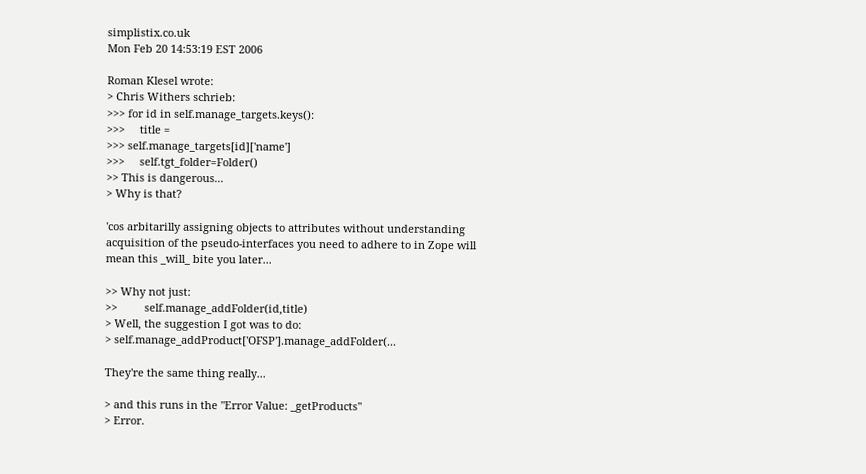simplistix.co.uk
Mon Feb 20 14:53:19 EST 2006

Roman Klesel wrote:
> Chris Withers schrieb:
>>> for id in self.manage_targets.keys():
>>>     title =
>>> self.manage_targets[id]['name']
>>>     self.tgt_folder=Folder()
>> This is dangerous...
> Why is that?

'cos arbitarilly assigning objects to attributes without understanding
acquisition of the pseudo-interfaces you need to adhere to in Zope will
mean this _will_ bite you later...

>> Why not just:
>>         self.manage_addFolder(id,title)
> Well, the suggestion I got was to do:
> self.manage_addProduct['OFSP'].manage_addFolder(...

They're the same thing really...

> and this runs in the "Error Value: _getProducts"
> Error.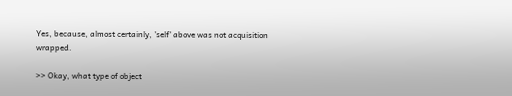Yes, because, almost certainly, 'self' above was not acquisition wrapped.

>> Okay, what type of object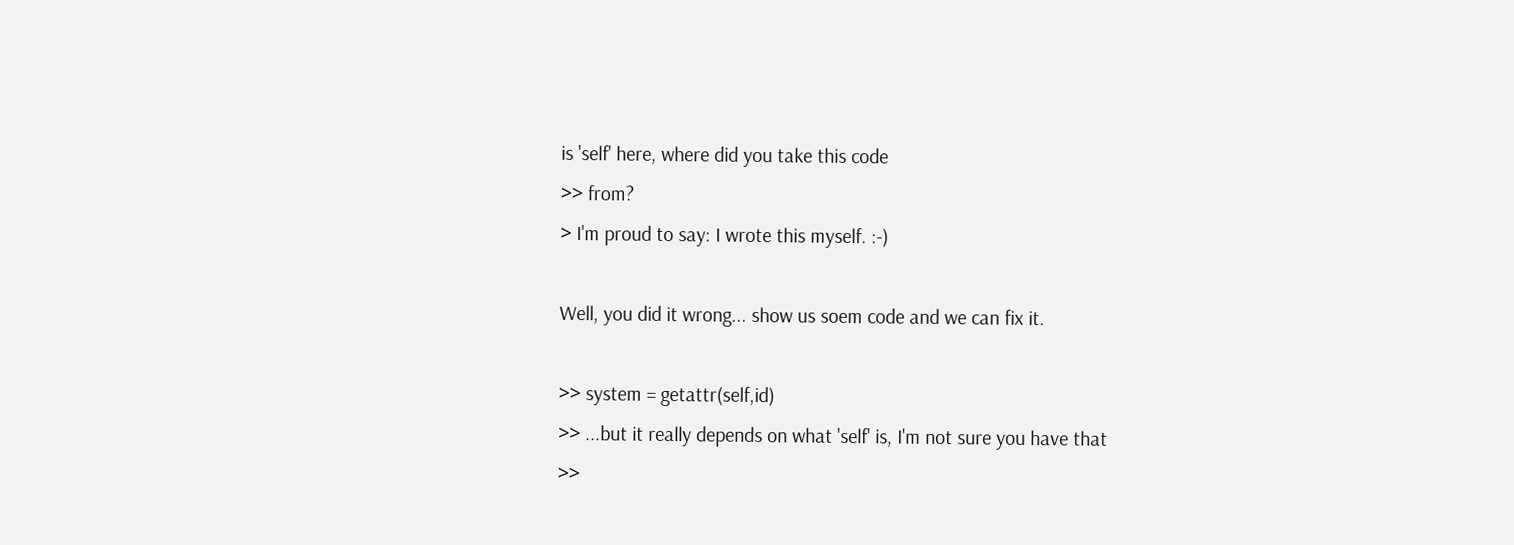is 'self' here, where did you take this code
>> from?
> I'm proud to say: I wrote this myself. :-)

Well, you did it wrong... show us soem code and we can fix it.

>> system = getattr(self,id)
>> ...but it really depends on what 'self' is, I'm not sure you have that
>>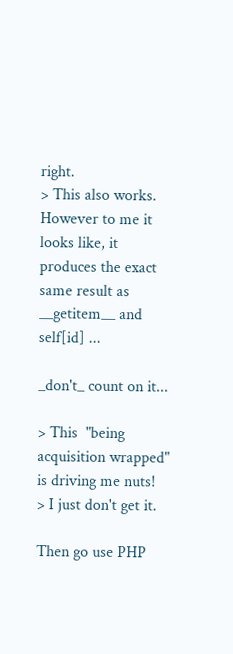right.
> This also works. However to me it looks like, it produces the exact same result as __getitem__ and self[id] ...

_don't_ count on it...

> This  "being acquisition wrapped" is driving me nuts!
> I just don't get it.

Then go use PHP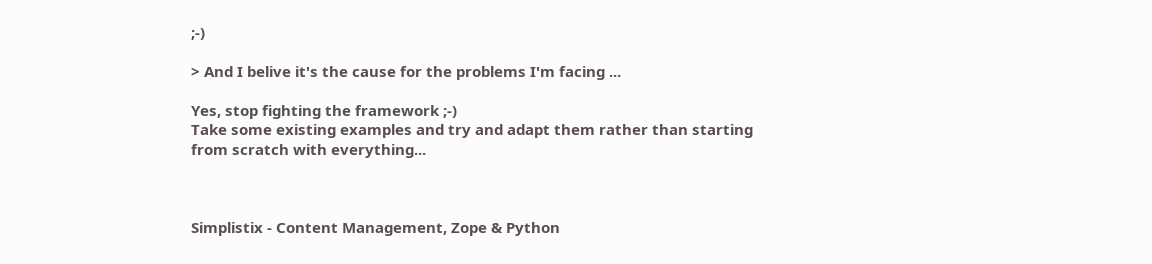;-)

> And I belive it's the cause for the problems I'm facing ...

Yes, stop fighting the framework ;-)
Take some existing examples and try and adapt them rather than starting
from scratch with everything...



Simplistix - Content Management, Zope & Python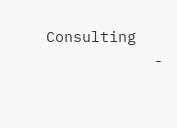Consulting
            -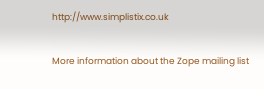http://www.simplistix.co.uk

More information about the Zope mailing list